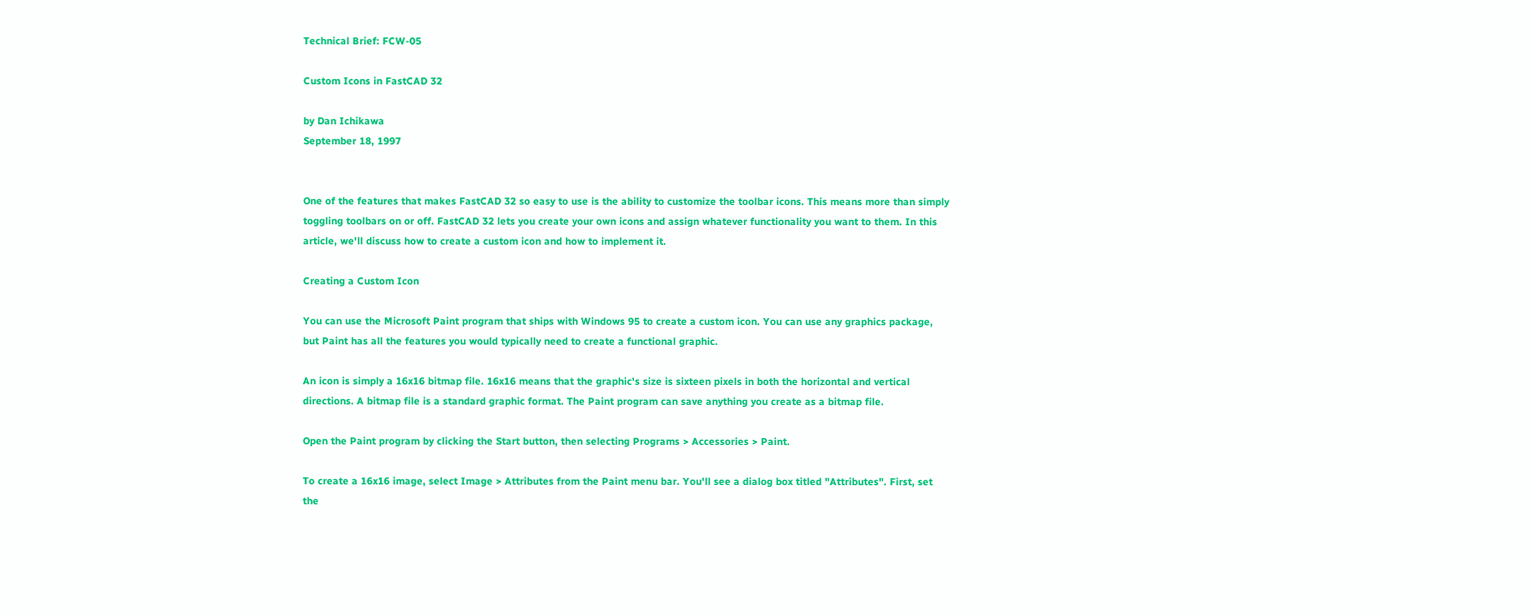Technical Brief: FCW-05

Custom Icons in FastCAD 32

by Dan Ichikawa
September 18, 1997


One of the features that makes FastCAD 32 so easy to use is the ability to customize the toolbar icons. This means more than simply toggling toolbars on or off. FastCAD 32 lets you create your own icons and assign whatever functionality you want to them. In this article, we'll discuss how to create a custom icon and how to implement it.

Creating a Custom Icon

You can use the Microsoft Paint program that ships with Windows 95 to create a custom icon. You can use any graphics package, but Paint has all the features you would typically need to create a functional graphic.

An icon is simply a 16x16 bitmap file. 16x16 means that the graphic's size is sixteen pixels in both the horizontal and vertical directions. A bitmap file is a standard graphic format. The Paint program can save anything you create as a bitmap file.

Open the Paint program by clicking the Start button, then selecting Programs > Accessories > Paint.

To create a 16x16 image, select Image > Attributes from the Paint menu bar. You'll see a dialog box titled "Attributes". First, set the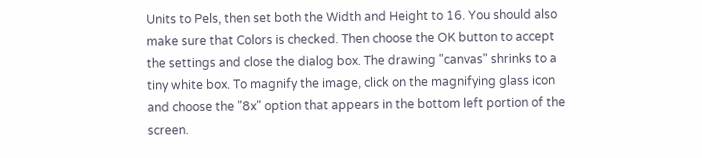Units to Pels, then set both the Width and Height to 16. You should also make sure that Colors is checked. Then choose the OK button to accept the settings and close the dialog box. The drawing "canvas" shrinks to a tiny white box. To magnify the image, click on the magnifying glass icon and choose the "8x" option that appears in the bottom left portion of the screen.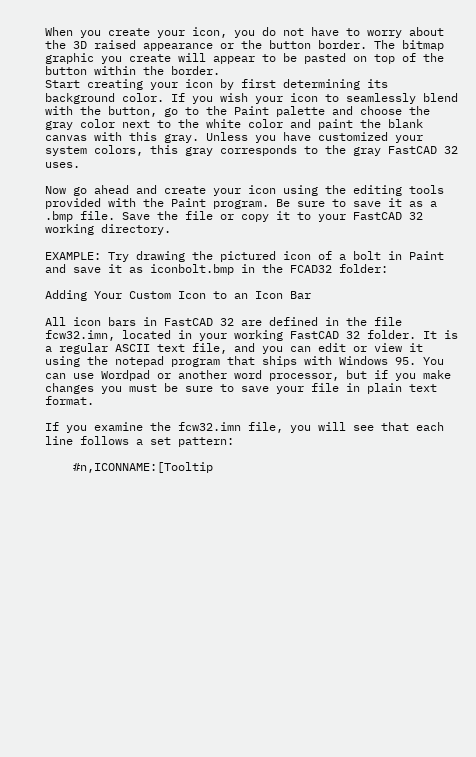When you create your icon, you do not have to worry about the 3D raised appearance or the button border. The bitmap graphic you create will appear to be pasted on top of the button within the border.
Start creating your icon by first determining its background color. If you wish your icon to seamlessly blend with the button, go to the Paint palette and choose the gray color next to the white color and paint the blank canvas with this gray. Unless you have customized your system colors, this gray corresponds to the gray FastCAD 32 uses.

Now go ahead and create your icon using the editing tools provided with the Paint program. Be sure to save it as a .bmp file. Save the file or copy it to your FastCAD 32 working directory.

EXAMPLE: Try drawing the pictured icon of a bolt in Paint and save it as iconbolt.bmp in the FCAD32 folder:

Adding Your Custom Icon to an Icon Bar

All icon bars in FastCAD 32 are defined in the file fcw32.imn, located in your working FastCAD 32 folder. It is a regular ASCII text file, and you can edit or view it using the notepad program that ships with Windows 95. You can use Wordpad or another word processor, but if you make changes you must be sure to save your file in plain text format.

If you examine the fcw32.imn file, you will see that each line follows a set pattern:

    #n,ICONNAME:[Tooltip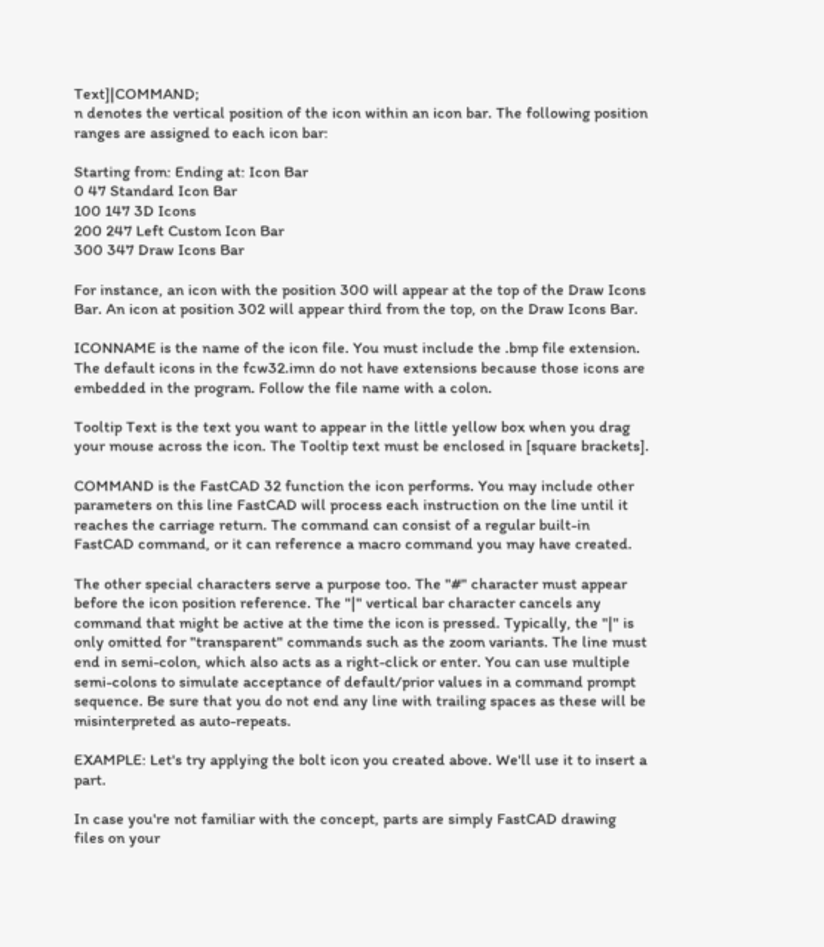Text]|COMMAND;
n denotes the vertical position of the icon within an icon bar. The following position ranges are assigned to each icon bar:

Starting from: Ending at: Icon Bar
0 47 Standard Icon Bar
100 147 3D Icons
200 247 Left Custom Icon Bar
300 347 Draw Icons Bar

For instance, an icon with the position 300 will appear at the top of the Draw Icons Bar. An icon at position 302 will appear third from the top, on the Draw Icons Bar.

ICONNAME is the name of the icon file. You must include the .bmp file extension. The default icons in the fcw32.imn do not have extensions because those icons are embedded in the program. Follow the file name with a colon.

Tooltip Text is the text you want to appear in the little yellow box when you drag your mouse across the icon. The Tooltip text must be enclosed in [square brackets].

COMMAND is the FastCAD 32 function the icon performs. You may include other parameters on this line FastCAD will process each instruction on the line until it reaches the carriage return. The command can consist of a regular built-in FastCAD command, or it can reference a macro command you may have created.

The other special characters serve a purpose too. The "#" character must appear before the icon position reference. The "|" vertical bar character cancels any command that might be active at the time the icon is pressed. Typically, the "|" is only omitted for "transparent" commands such as the zoom variants. The line must end in semi-colon, which also acts as a right-click or enter. You can use multiple semi-colons to simulate acceptance of default/prior values in a command prompt sequence. Be sure that you do not end any line with trailing spaces as these will be misinterpreted as auto-repeats.

EXAMPLE: Let's try applying the bolt icon you created above. We'll use it to insert a part.

In case you're not familiar with the concept, parts are simply FastCAD drawing files on your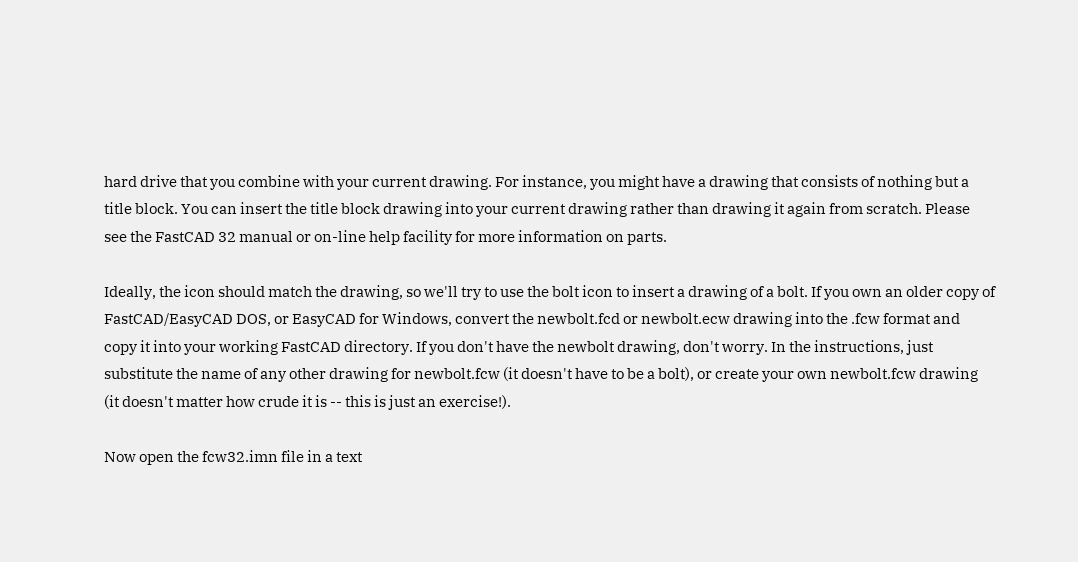hard drive that you combine with your current drawing. For instance, you might have a drawing that consists of nothing but a title block. You can insert the title block drawing into your current drawing rather than drawing it again from scratch. Please see the FastCAD 32 manual or on-line help facility for more information on parts.

Ideally, the icon should match the drawing, so we'll try to use the bolt icon to insert a drawing of a bolt. If you own an older copy of FastCAD/EasyCAD DOS, or EasyCAD for Windows, convert the newbolt.fcd or newbolt.ecw drawing into the .fcw format and copy it into your working FastCAD directory. If you don't have the newbolt drawing, don't worry. In the instructions, just substitute the name of any other drawing for newbolt.fcw (it doesn't have to be a bolt), or create your own newbolt.fcw drawing (it doesn't matter how crude it is -- this is just an exercise!).

Now open the fcw32.imn file in a text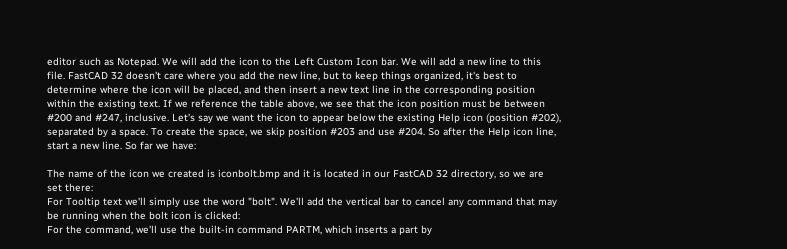editor such as Notepad. We will add the icon to the Left Custom Icon bar. We will add a new line to this file. FastCAD 32 doesn't care where you add the new line, but to keep things organized, it's best to determine where the icon will be placed, and then insert a new text line in the corresponding position within the existing text. If we reference the table above, we see that the icon position must be between #200 and #247, inclusive. Let's say we want the icon to appear below the existing Help icon (position #202), separated by a space. To create the space, we skip position #203 and use #204. So after the Help icon line, start a new line. So far we have:

The name of the icon we created is iconbolt.bmp and it is located in our FastCAD 32 directory, so we are set there:
For Tooltip text we'll simply use the word "bolt". We'll add the vertical bar to cancel any command that may be running when the bolt icon is clicked:
For the command, we'll use the built-in command PARTM, which inserts a part by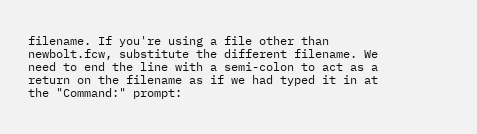filename. If you're using a file other than newbolt.fcw, substitute the different filename. We need to end the line with a semi-colon to act as a return on the filename as if we had typed it in at the "Command:" prompt: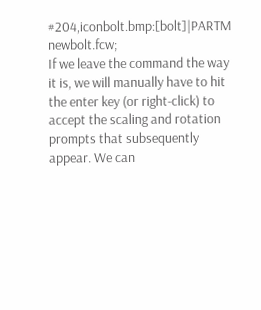#204,iconbolt.bmp:[bolt]|PARTM newbolt.fcw;
If we leave the command the way it is, we will manually have to hit the enter key (or right-click) to accept the scaling and rotation prompts that subsequently appear. We can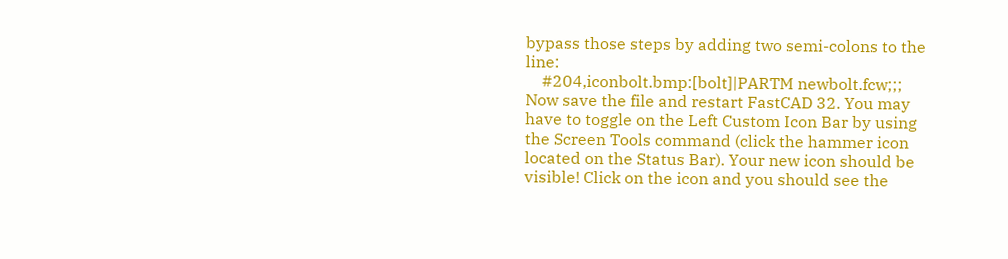bypass those steps by adding two semi-colons to the line:
    #204,iconbolt.bmp:[bolt]|PARTM newbolt.fcw;;;
Now save the file and restart FastCAD 32. You may have to toggle on the Left Custom Icon Bar by using the Screen Tools command (click the hammer icon located on the Status Bar). Your new icon should be visible! Click on the icon and you should see the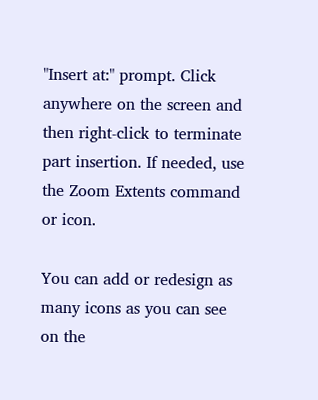"Insert at:" prompt. Click anywhere on the screen and then right-click to terminate part insertion. If needed, use the Zoom Extents command or icon.

You can add or redesign as many icons as you can see on the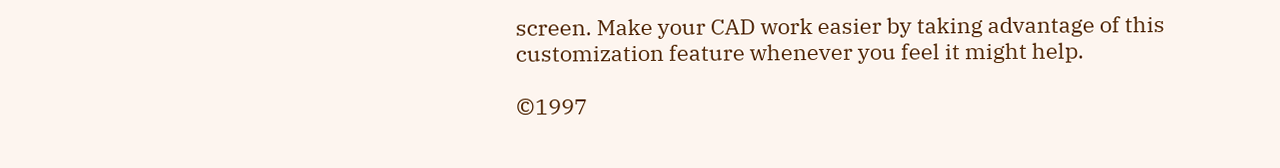screen. Make your CAD work easier by taking advantage of this customization feature whenever you feel it might help.

©1997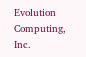Evolution Computing, Inc.